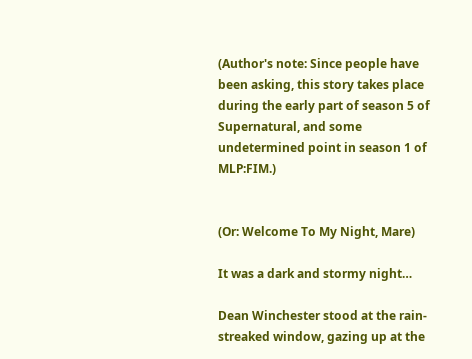(Author's note: Since people have been asking, this story takes place during the early part of season 5 of Supernatural, and some undetermined point in season 1 of MLP:FIM.)


(Or: Welcome To My Night, Mare)

It was a dark and stormy night…

Dean Winchester stood at the rain-streaked window, gazing up at the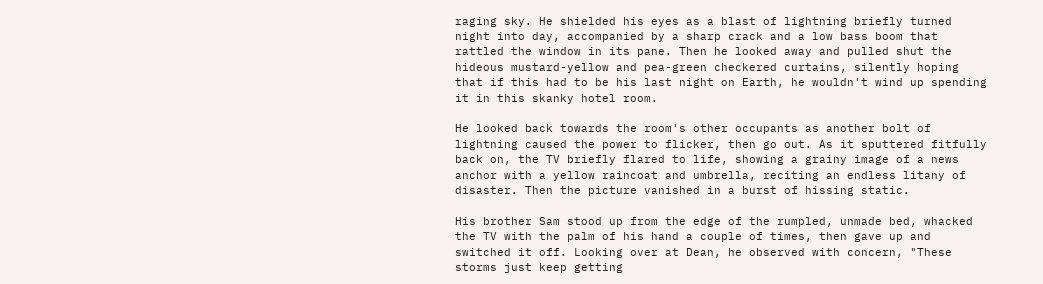raging sky. He shielded his eyes as a blast of lightning briefly turned night into day, accompanied by a sharp crack and a low bass boom that rattled the window in its pane. Then he looked away and pulled shut the hideous mustard-yellow and pea-green checkered curtains, silently hoping that if this had to be his last night on Earth, he wouldn't wind up spending it in this skanky hotel room.

He looked back towards the room's other occupants as another bolt of lightning caused the power to flicker, then go out. As it sputtered fitfully back on, the TV briefly flared to life, showing a grainy image of a news anchor with a yellow raincoat and umbrella, reciting an endless litany of disaster. Then the picture vanished in a burst of hissing static.

His brother Sam stood up from the edge of the rumpled, unmade bed, whacked the TV with the palm of his hand a couple of times, then gave up and switched it off. Looking over at Dean, he observed with concern, "These storms just keep getting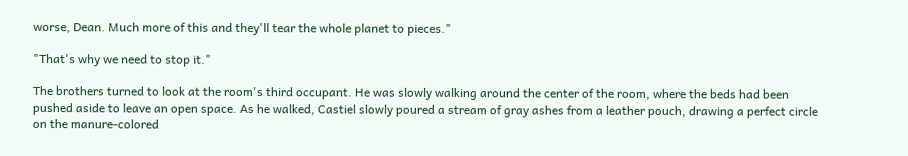worse, Dean. Much more of this and they'll tear the whole planet to pieces."

"That's why we need to stop it."

The brothers turned to look at the room's third occupant. He was slowly walking around the center of the room, where the beds had been pushed aside to leave an open space. As he walked, Castiel slowly poured a stream of gray ashes from a leather pouch, drawing a perfect circle on the manure-colored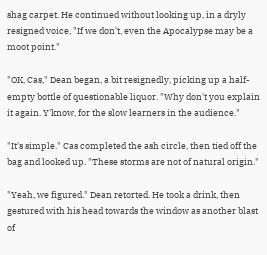shag carpet. He continued without looking up, in a dryly resigned voice, "If we don't, even the Apocalypse may be a moot point."

"OK, Cas," Dean began, a bit resignedly, picking up a half-empty bottle of questionable liquor. "Why don't you explain it again. Y'know, for the slow learners in the audience."

"It's simple." Cas completed the ash circle, then tied off the bag and looked up. "These storms are not of natural origin."

"Yeah, we figured." Dean retorted. He took a drink, then gestured with his head towards the window as another blast of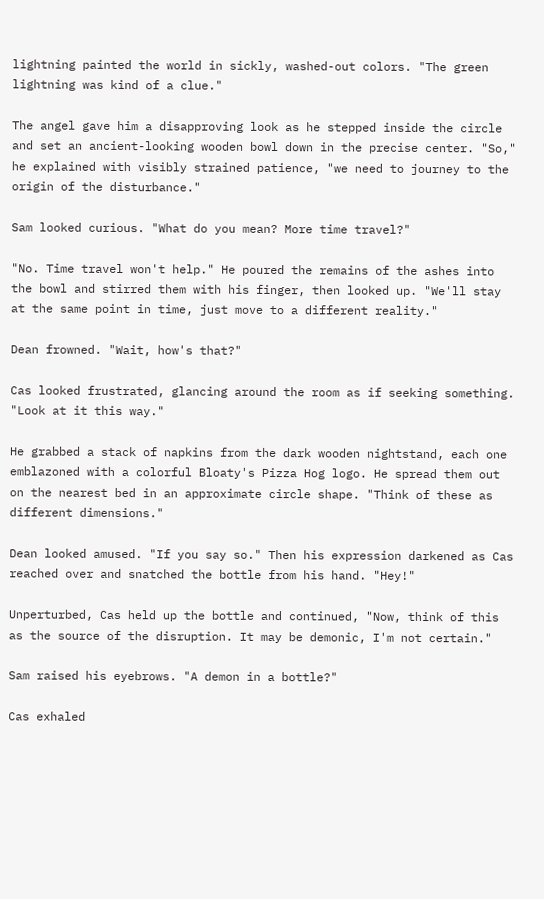lightning painted the world in sickly, washed-out colors. "The green lightning was kind of a clue."

The angel gave him a disapproving look as he stepped inside the circle and set an ancient-looking wooden bowl down in the precise center. "So," he explained with visibly strained patience, "we need to journey to the origin of the disturbance."

Sam looked curious. "What do you mean? More time travel?"

"No. Time travel won't help." He poured the remains of the ashes into the bowl and stirred them with his finger, then looked up. "We'll stay at the same point in time, just move to a different reality."

Dean frowned. "Wait, how's that?"

Cas looked frustrated, glancing around the room as if seeking something. "Look at it this way."

He grabbed a stack of napkins from the dark wooden nightstand, each one emblazoned with a colorful Bloaty's Pizza Hog logo. He spread them out on the nearest bed in an approximate circle shape. "Think of these as different dimensions."

Dean looked amused. "If you say so." Then his expression darkened as Cas reached over and snatched the bottle from his hand. "Hey!"

Unperturbed, Cas held up the bottle and continued, "Now, think of this as the source of the disruption. It may be demonic, I'm not certain."

Sam raised his eyebrows. "A demon in a bottle?"

Cas exhaled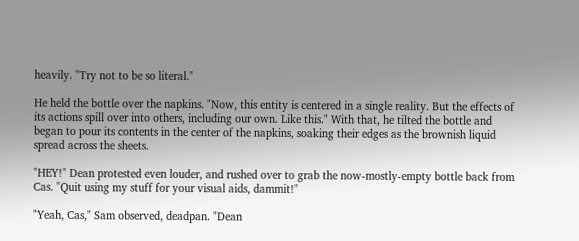heavily. "Try not to be so literal."

He held the bottle over the napkins. "Now, this entity is centered in a single reality. But the effects of its actions spill over into others, including our own. Like this." With that, he tilted the bottle and began to pour its contents in the center of the napkins, soaking their edges as the brownish liquid spread across the sheets.

"HEY!" Dean protested even louder, and rushed over to grab the now-mostly-empty bottle back from Cas. "Quit using my stuff for your visual aids, dammit!"

"Yeah, Cas," Sam observed, deadpan. "Dean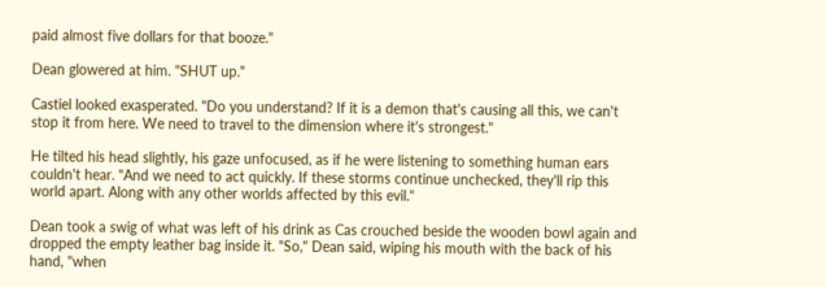paid almost five dollars for that booze."

Dean glowered at him. "SHUT up."

Castiel looked exasperated. "Do you understand? If it is a demon that's causing all this, we can't stop it from here. We need to travel to the dimension where it's strongest."

He tilted his head slightly, his gaze unfocused, as if he were listening to something human ears couldn't hear. "And we need to act quickly. If these storms continue unchecked, they'll rip this world apart. Along with any other worlds affected by this evil."

Dean took a swig of what was left of his drink as Cas crouched beside the wooden bowl again and dropped the empty leather bag inside it. "So," Dean said, wiping his mouth with the back of his hand, "when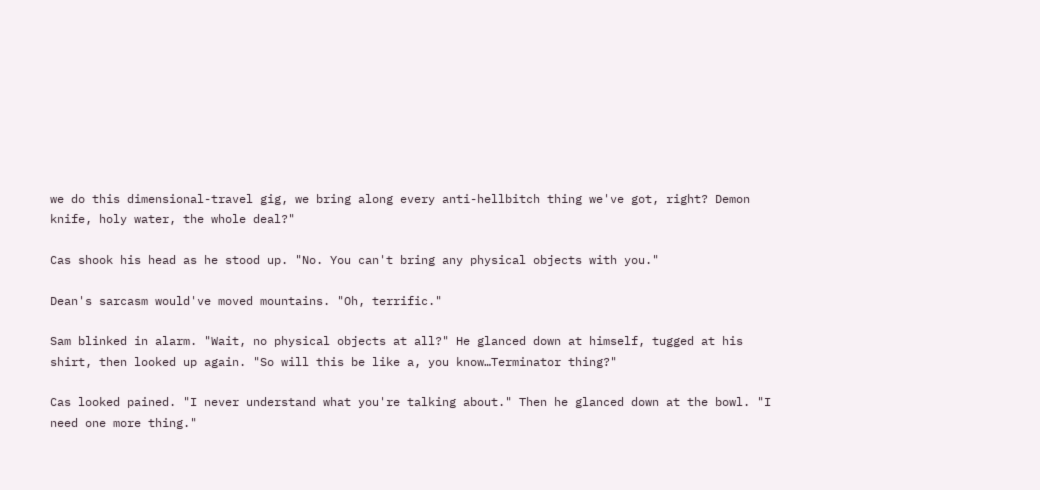we do this dimensional-travel gig, we bring along every anti-hellbitch thing we've got, right? Demon knife, holy water, the whole deal?"

Cas shook his head as he stood up. "No. You can't bring any physical objects with you."

Dean's sarcasm would've moved mountains. "Oh, terrific."

Sam blinked in alarm. "Wait, no physical objects at all?" He glanced down at himself, tugged at his shirt, then looked up again. "So will this be like a, you know…Terminator thing?"

Cas looked pained. "I never understand what you're talking about." Then he glanced down at the bowl. "I need one more thing."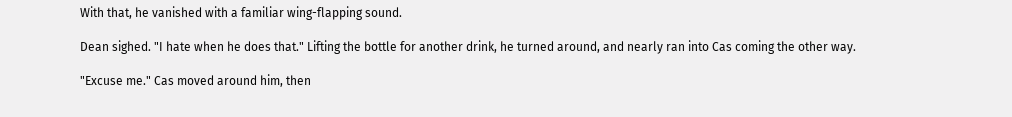With that, he vanished with a familiar wing-flapping sound.

Dean sighed. "I hate when he does that." Lifting the bottle for another drink, he turned around, and nearly ran into Cas coming the other way.

"Excuse me." Cas moved around him, then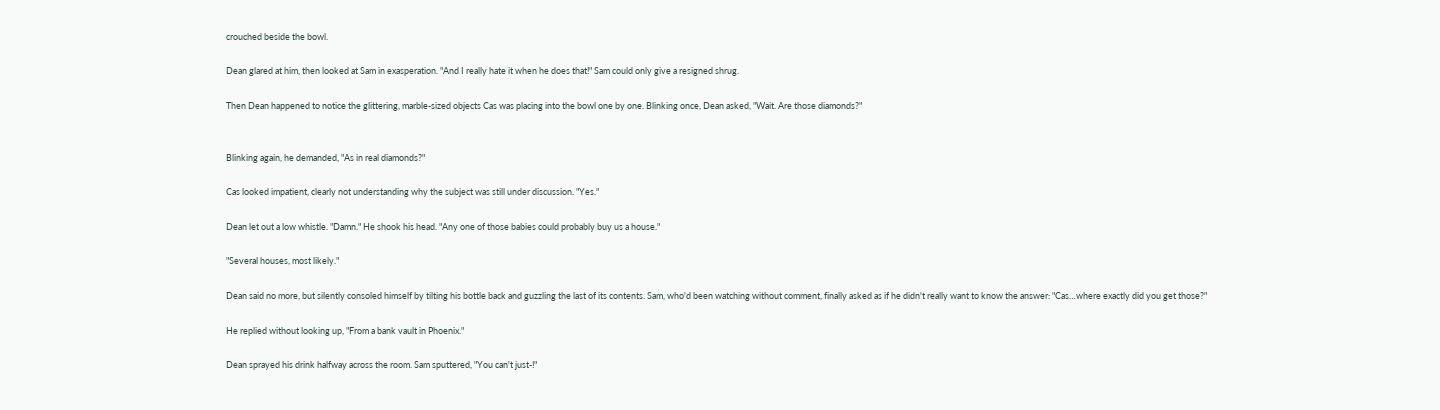crouched beside the bowl.

Dean glared at him, then looked at Sam in exasperation. "And I really hate it when he does that!" Sam could only give a resigned shrug.

Then Dean happened to notice the glittering, marble-sized objects Cas was placing into the bowl one by one. Blinking once, Dean asked, "Wait. Are those diamonds?"


Blinking again, he demanded, "As in real diamonds?"

Cas looked impatient, clearly not understanding why the subject was still under discussion. "Yes."

Dean let out a low whistle. "Damn." He shook his head. "Any one of those babies could probably buy us a house."

"Several houses, most likely."

Dean said no more, but silently consoled himself by tilting his bottle back and guzzling the last of its contents. Sam, who'd been watching without comment, finally asked as if he didn't really want to know the answer: "Cas…where exactly did you get those?"

He replied without looking up, "From a bank vault in Phoenix."

Dean sprayed his drink halfway across the room. Sam sputtered, "You can't just-!"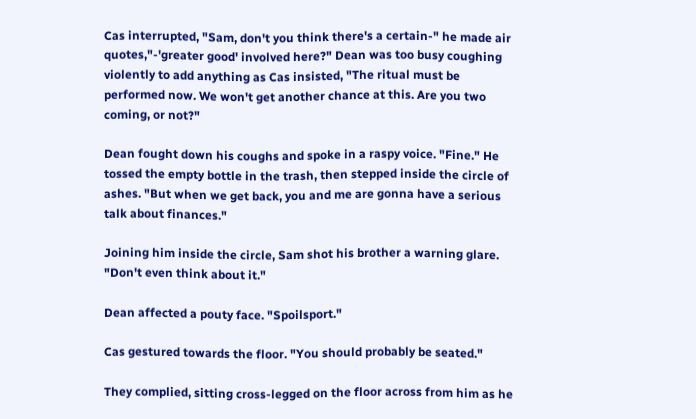Cas interrupted, "Sam, don't you think there's a certain-" he made air quotes,"-'greater good' involved here?" Dean was too busy coughing violently to add anything as Cas insisted, "The ritual must be performed now. We won't get another chance at this. Are you two coming, or not?"

Dean fought down his coughs and spoke in a raspy voice. "Fine." He tossed the empty bottle in the trash, then stepped inside the circle of ashes. "But when we get back, you and me are gonna have a serious talk about finances."

Joining him inside the circle, Sam shot his brother a warning glare. "Don't even think about it."

Dean affected a pouty face. "Spoilsport."

Cas gestured towards the floor. "You should probably be seated."

They complied, sitting cross-legged on the floor across from him as he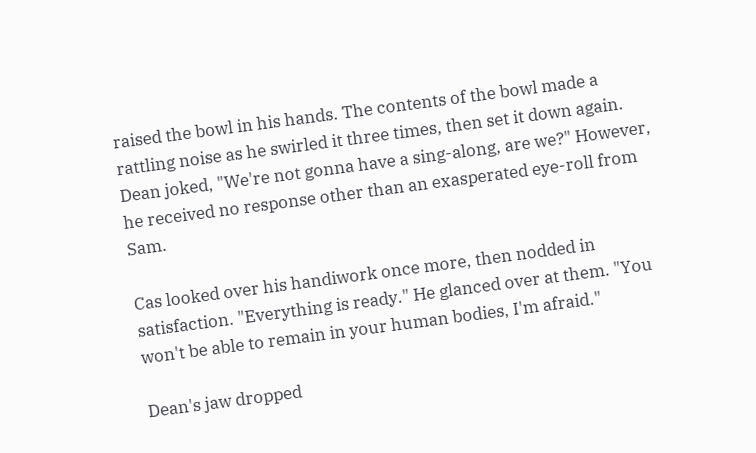raised the bowl in his hands. The contents of the bowl made a rattling noise as he swirled it three times, then set it down again. Dean joked, "We're not gonna have a sing-along, are we?" However, he received no response other than an exasperated eye-roll from Sam.

Cas looked over his handiwork once more, then nodded in satisfaction. "Everything is ready." He glanced over at them. "You won't be able to remain in your human bodies, I'm afraid."

Dean's jaw dropped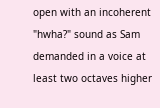open with an incoherent "hwha?" sound as Sam demanded in a voice at least two octaves higher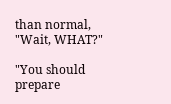than normal, "Wait, WHAT?"

"You should prepare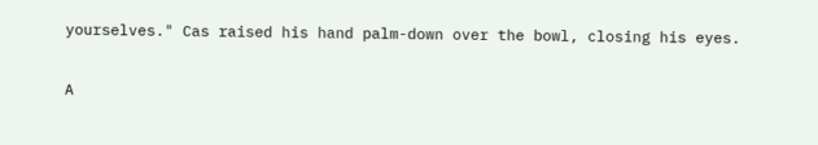yourselves." Cas raised his hand palm-down over the bowl, closing his eyes.

A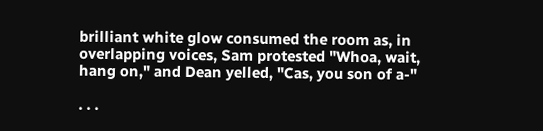brilliant white glow consumed the room as, in overlapping voices, Sam protested "Whoa, wait, hang on," and Dean yelled, "Cas, you son of a-"

. . .